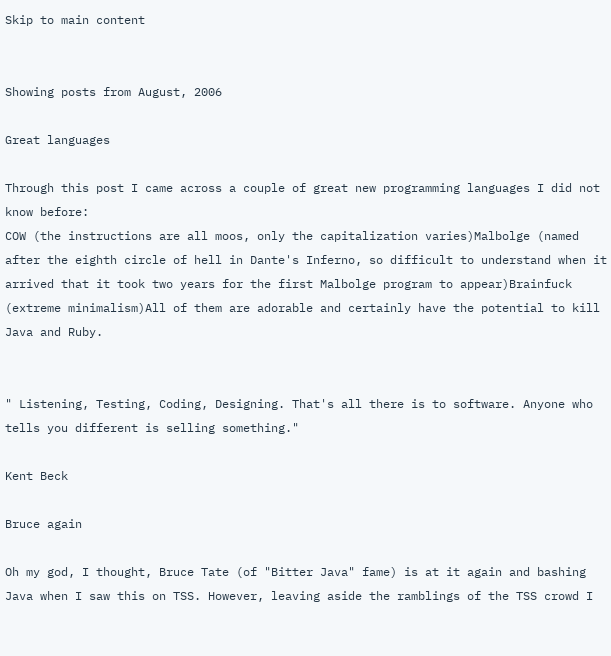Skip to main content


Showing posts from August, 2006

Great languages

Through this post I came across a couple of great new programming languages I did not know before:
COW (the instructions are all moos, only the capitalization varies)Malbolge (named after the eighth circle of hell in Dante's Inferno, so difficult to understand when it arrived that it took two years for the first Malbolge program to appear)Brainfuck (extreme minimalism)All of them are adorable and certainly have the potential to kill Java and Ruby.


" Listening, Testing, Coding, Designing. That's all there is to software. Anyone who tells you different is selling something."

Kent Beck

Bruce again

Oh my god, I thought, Bruce Tate (of "Bitter Java" fame) is at it again and bashing Java when I saw this on TSS. However, leaving aside the ramblings of the TSS crowd I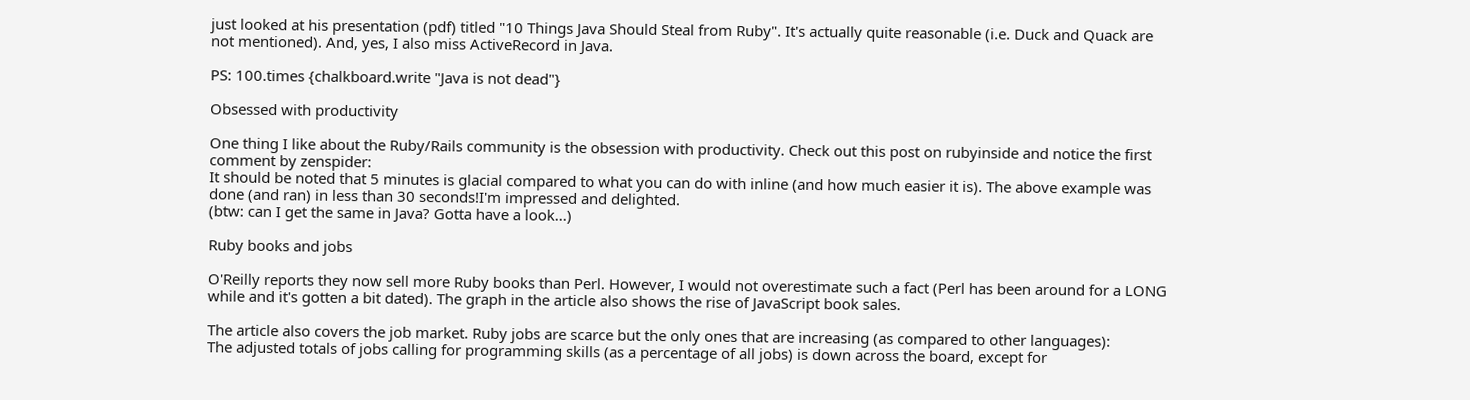just looked at his presentation (pdf) titled "10 Things Java Should Steal from Ruby". It's actually quite reasonable (i.e. Duck and Quack are not mentioned). And, yes, I also miss ActiveRecord in Java.

PS: 100.times {chalkboard.write "Java is not dead"}

Obsessed with productivity

One thing I like about the Ruby/Rails community is the obsession with productivity. Check out this post on rubyinside and notice the first comment by zenspider:
It should be noted that 5 minutes is glacial compared to what you can do with inline (and how much easier it is). The above example was done (and ran) in less than 30 seconds!I'm impressed and delighted.
(btw: can I get the same in Java? Gotta have a look...)

Ruby books and jobs

O'Reilly reports they now sell more Ruby books than Perl. However, I would not overestimate such a fact (Perl has been around for a LONG while and it's gotten a bit dated). The graph in the article also shows the rise of JavaScript book sales.

The article also covers the job market. Ruby jobs are scarce but the only ones that are increasing (as compared to other languages):
The adjusted totals of jobs calling for programming skills (as a percentage of all jobs) is down across the board, except for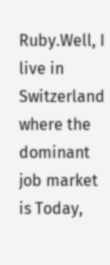Ruby.Well, I live in Switzerland where the dominant job market is Today,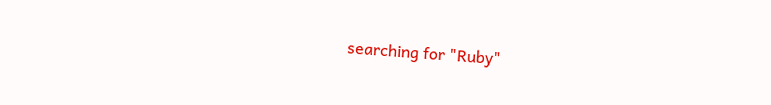searching for "Ruby"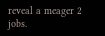reveal a meager 2 jobs.